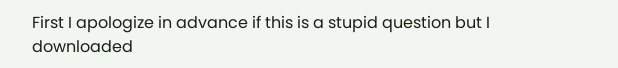First I apologize in advance if this is a stupid question but I downloaded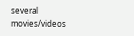several movies/videos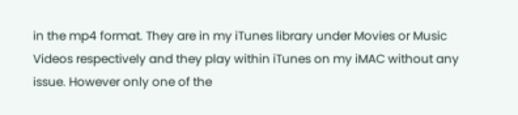in the mp4 format. They are in my iTunes library under Movies or Music Videos respectively and they play within iTunes on my iMAC without any issue. However only one of the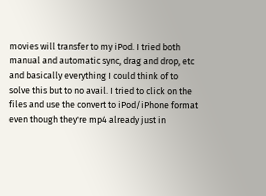movies will transfer to my iPod. I tried both manual and automatic sync, drag and drop, etc and basically everything I could think of to solve this but to no avail. I tried to click on the files and use the convert to iPod/iPhone format even though they're mp4 already just in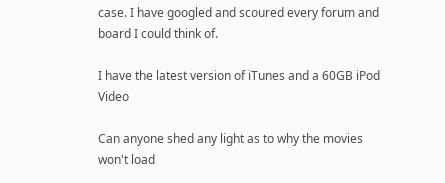case. I have googled and scoured every forum and board I could think of.

I have the latest version of iTunes and a 60GB iPod Video

Can anyone shed any light as to why the movies won't load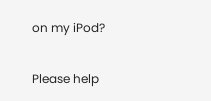on my iPod?

Please help